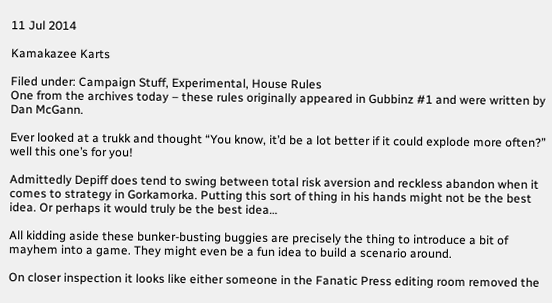11 Jul 2014

Kamakazee Karts

Filed under: Campaign Stuff, Experimental, House Rules
One from the archives today – these rules originally appeared in Gubbinz #1 and were written by Dan McGann.

Ever looked at a trukk and thought “You know, it’d be a lot better if it could explode more often?” well this one’s for you!

Admittedly Depiff does tend to swing between total risk aversion and reckless abandon when it comes to strategy in Gorkamorka. Putting this sort of thing in his hands might not be the best idea. Or perhaps it would truly be the best idea…

All kidding aside these bunker-busting buggies are precisely the thing to introduce a bit of mayhem into a game. They might even be a fun idea to build a scenario around.

On closer inspection it looks like either someone in the Fanatic Press editing room removed the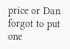price or Dan forgot to put one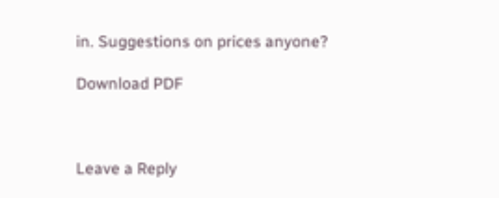in. Suggestions on prices anyone?

Download PDF



Leave a Reply